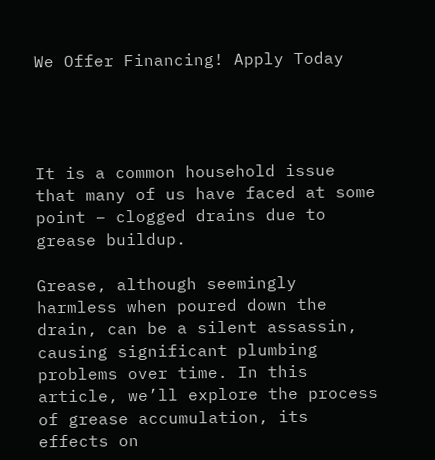We Offer Financing! Apply Today




It is a common household issue that many of us have faced at some point – clogged drains due to grease buildup.

Grease, although seemingly harmless when poured down the drain, can be a silent assassin, causing significant plumbing problems over time. In this article, we’ll explore the process of grease accumulation, its effects on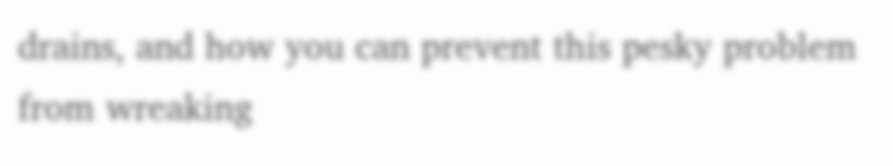drains, and how you can prevent this pesky problem from wreaking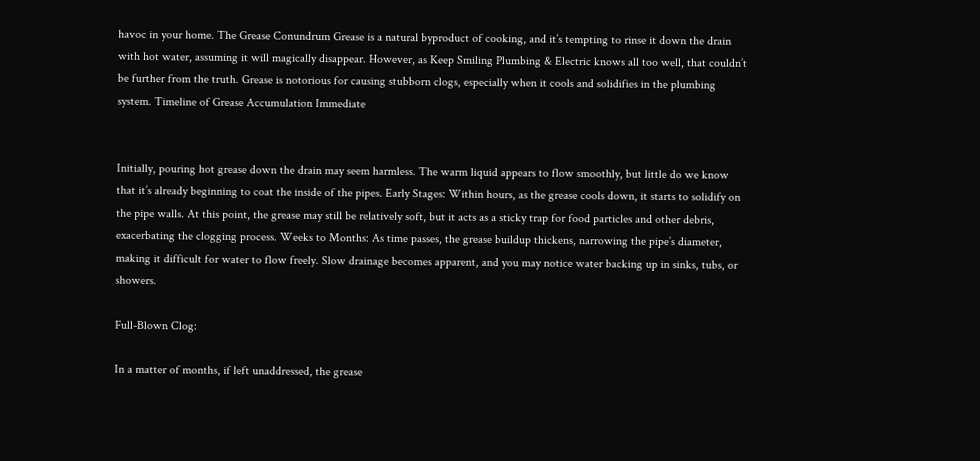havoc in your home. The Grease Conundrum Grease is a natural byproduct of cooking, and it’s tempting to rinse it down the drain with hot water, assuming it will magically disappear. However, as Keep Smiling Plumbing & Electric knows all too well, that couldn’t be further from the truth. Grease is notorious for causing stubborn clogs, especially when it cools and solidifies in the plumbing system. Timeline of Grease Accumulation Immediate


Initially, pouring hot grease down the drain may seem harmless. The warm liquid appears to flow smoothly, but little do we know that it’s already beginning to coat the inside of the pipes. Early Stages: Within hours, as the grease cools down, it starts to solidify on the pipe walls. At this point, the grease may still be relatively soft, but it acts as a sticky trap for food particles and other debris, exacerbating the clogging process. Weeks to Months: As time passes, the grease buildup thickens, narrowing the pipe’s diameter, making it difficult for water to flow freely. Slow drainage becomes apparent, and you may notice water backing up in sinks, tubs, or showers.

Full-Blown Clog:

In a matter of months, if left unaddressed, the grease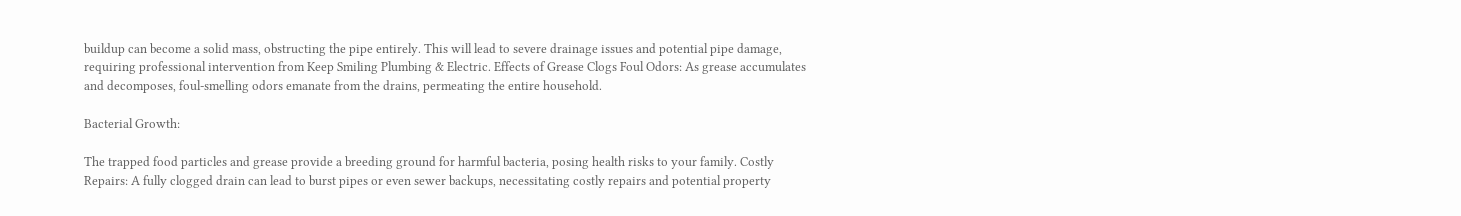buildup can become a solid mass, obstructing the pipe entirely. This will lead to severe drainage issues and potential pipe damage, requiring professional intervention from Keep Smiling Plumbing & Electric. Effects of Grease Clogs Foul Odors: As grease accumulates and decomposes, foul-smelling odors emanate from the drains, permeating the entire household.

Bacterial Growth:

The trapped food particles and grease provide a breeding ground for harmful bacteria, posing health risks to your family. Costly Repairs: A fully clogged drain can lead to burst pipes or even sewer backups, necessitating costly repairs and potential property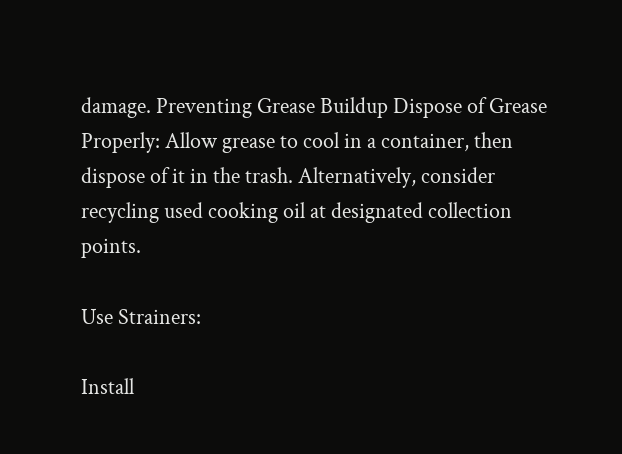damage. Preventing Grease Buildup Dispose of Grease Properly: Allow grease to cool in a container, then dispose of it in the trash. Alternatively, consider recycling used cooking oil at designated collection points.

Use Strainers:

Install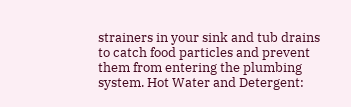strainers in your sink and tub drains to catch food particles and prevent them from entering the plumbing system. Hot Water and Detergent: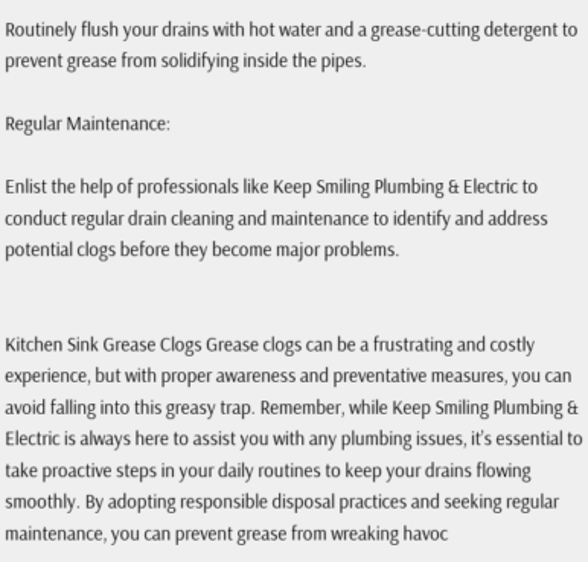Routinely flush your drains with hot water and a grease-cutting detergent to prevent grease from solidifying inside the pipes.

Regular Maintenance:

Enlist the help of professionals like Keep Smiling Plumbing & Electric to conduct regular drain cleaning and maintenance to identify and address potential clogs before they become major problems.


Kitchen Sink Grease Clogs Grease clogs can be a frustrating and costly experience, but with proper awareness and preventative measures, you can avoid falling into this greasy trap. Remember, while Keep Smiling Plumbing & Electric is always here to assist you with any plumbing issues, it’s essential to take proactive steps in your daily routines to keep your drains flowing smoothly. By adopting responsible disposal practices and seeking regular maintenance, you can prevent grease from wreaking havoc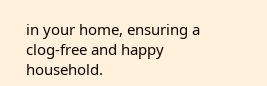in your home, ensuring a clog-free and happy household.